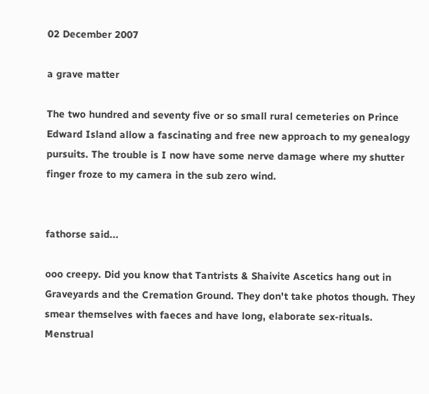02 December 2007

a grave matter

The two hundred and seventy five or so small rural cemeteries on Prince Edward Island allow a fascinating and free new approach to my genealogy pursuits. The trouble is I now have some nerve damage where my shutter finger froze to my camera in the sub zero wind.


fathorse said...

ooo creepy. Did you know that Tantrists & Shaivite Ascetics hang out in Graveyards and the Cremation Ground. They don't take photos though. They smear themselves with faeces and have long, elaborate sex-rituals. Menstrual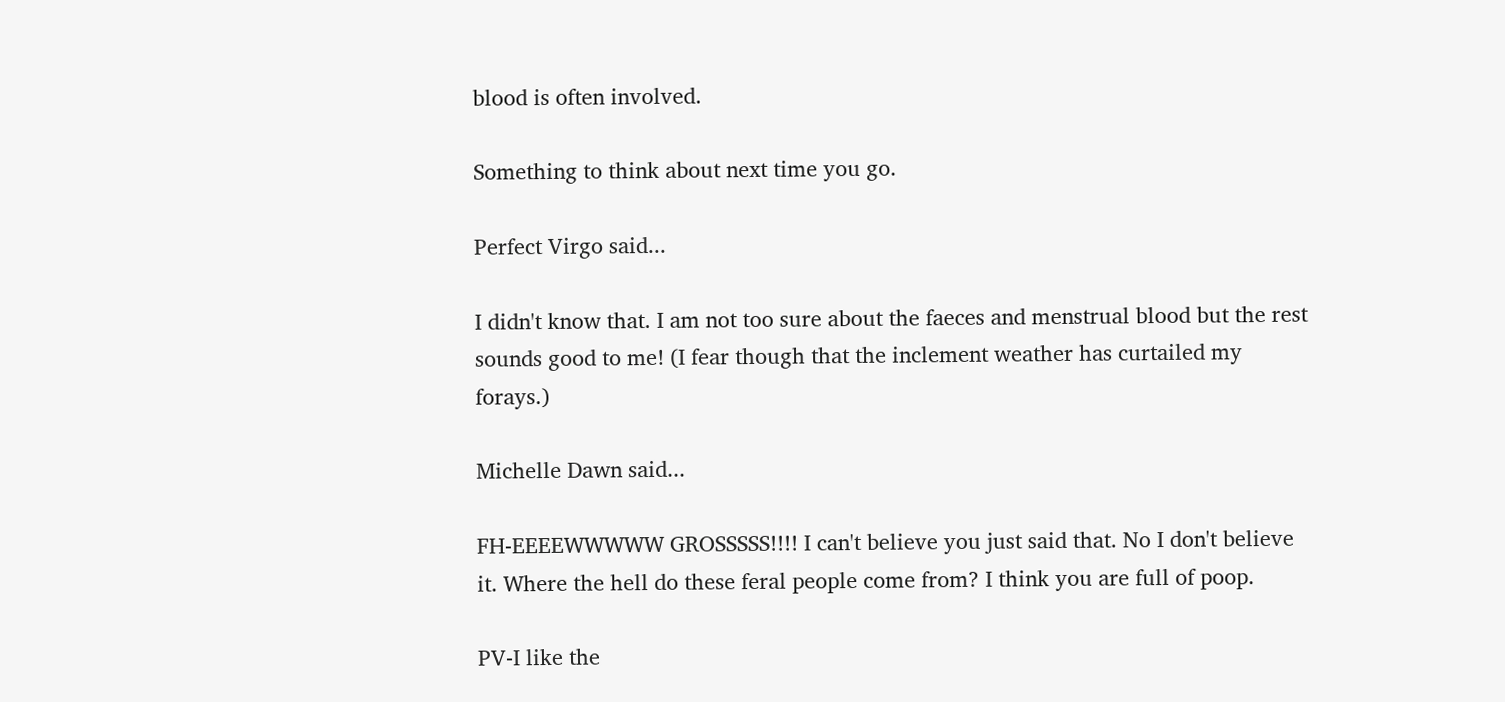blood is often involved.

Something to think about next time you go.

Perfect Virgo said...

I didn't know that. I am not too sure about the faeces and menstrual blood but the rest sounds good to me! (I fear though that the inclement weather has curtailed my forays.)

Michelle Dawn said...

FH-EEEEWWWWW GROSSSSS!!!! I can't believe you just said that. No I don't believe it. Where the hell do these feral people come from? I think you are full of poop.

PV-I like the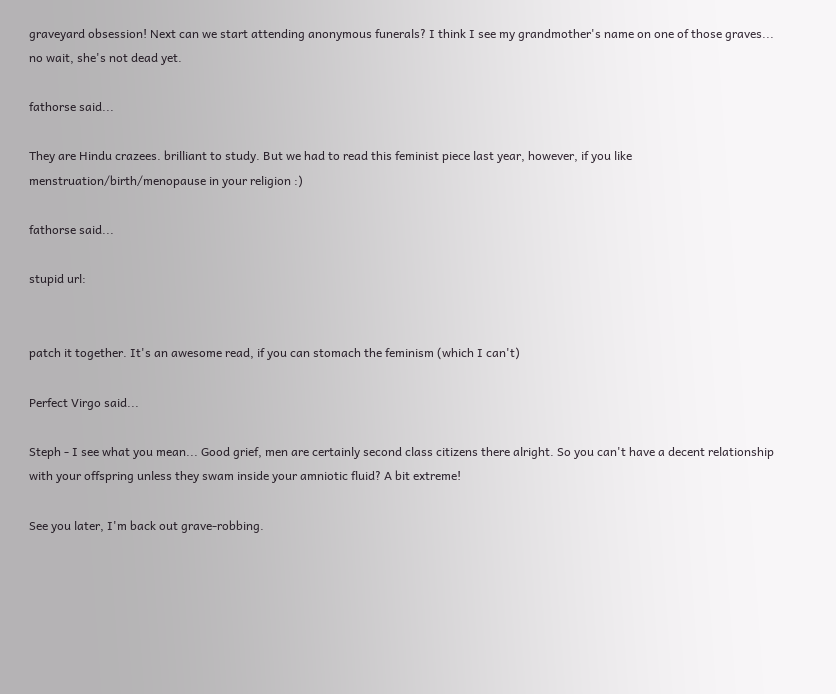graveyard obsession! Next can we start attending anonymous funerals? I think I see my grandmother's name on one of those graves... no wait, she's not dead yet.

fathorse said...

They are Hindu crazees. brilliant to study. But we had to read this feminist piece last year, however, if you like menstruation/birth/menopause in your religion :)

fathorse said...

stupid url:


patch it together. It's an awesome read, if you can stomach the feminism (which I can't)

Perfect Virgo said...

Steph - I see what you mean... Good grief, men are certainly second class citizens there alright. So you can't have a decent relationship with your offspring unless they swam inside your amniotic fluid? A bit extreme!

See you later, I'm back out grave-robbing.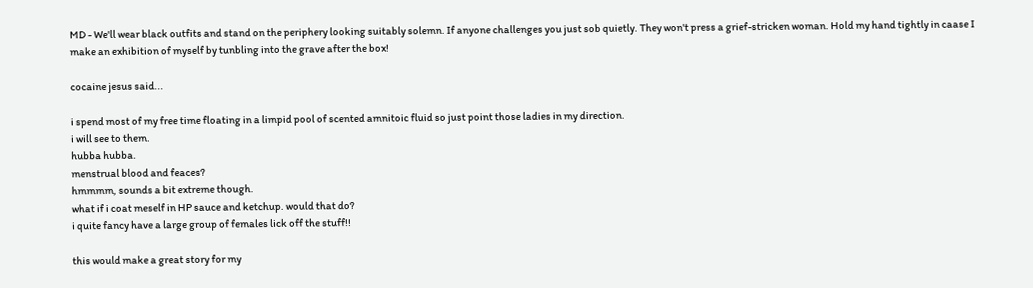MD - We'll wear black outfits and stand on the periphery looking suitably solemn. If anyone challenges you just sob quietly. They won't press a grief-stricken woman. Hold my hand tightly in caase I make an exhibition of myself by tunbling into the grave after the box!

cocaine jesus said...

i spend most of my free time floating in a limpid pool of scented amnitoic fluid so just point those ladies in my direction.
i will see to them.
hubba hubba.
menstrual blood and feaces?
hmmmm, sounds a bit extreme though.
what if i coat meself in HP sauce and ketchup. would that do?
i quite fancy have a large group of females lick off the stuff!!

this would make a great story for my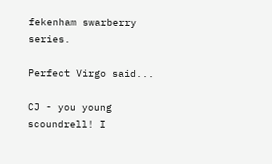fekenham swarberry series.

Perfect Virgo said...

CJ - you young scoundrell! I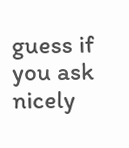guess if you ask nicely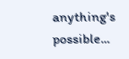anything's possible...